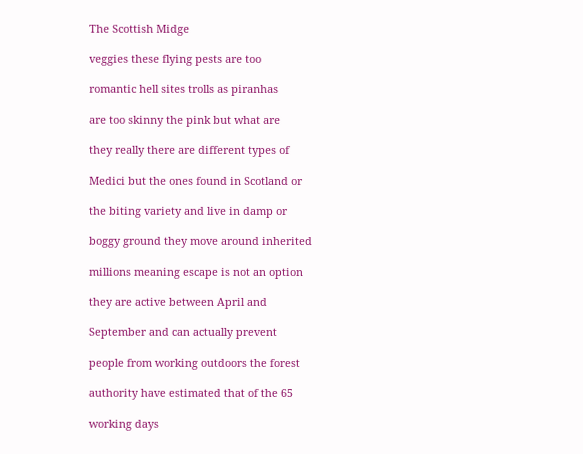The Scottish Midge

veggies these flying pests are too

romantic hell sites trolls as piranhas

are too skinny the pink but what are

they really there are different types of

Medici but the ones found in Scotland or

the biting variety and live in damp or

boggy ground they move around inherited

millions meaning escape is not an option

they are active between April and

September and can actually prevent

people from working outdoors the forest

authority have estimated that of the 65

working days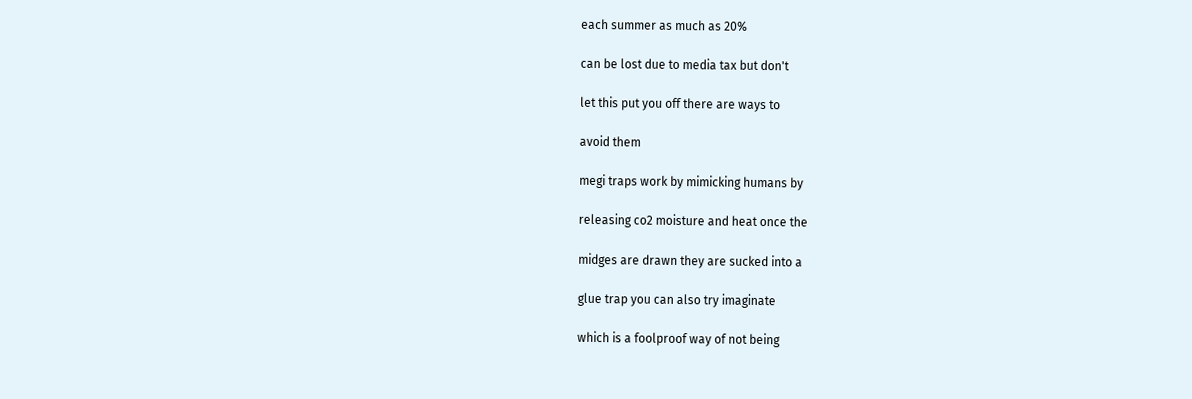each summer as much as 20%

can be lost due to media tax but don't

let this put you off there are ways to

avoid them

megi traps work by mimicking humans by

releasing co2 moisture and heat once the

midges are drawn they are sucked into a

glue trap you can also try imaginate

which is a foolproof way of not being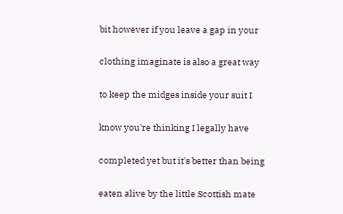bit however if you leave a gap in your

clothing imaginate is also a great way

to keep the midges inside your suit I

know you're thinking I legally have

completed yet but it's better than being

eaten alive by the little Scottish mate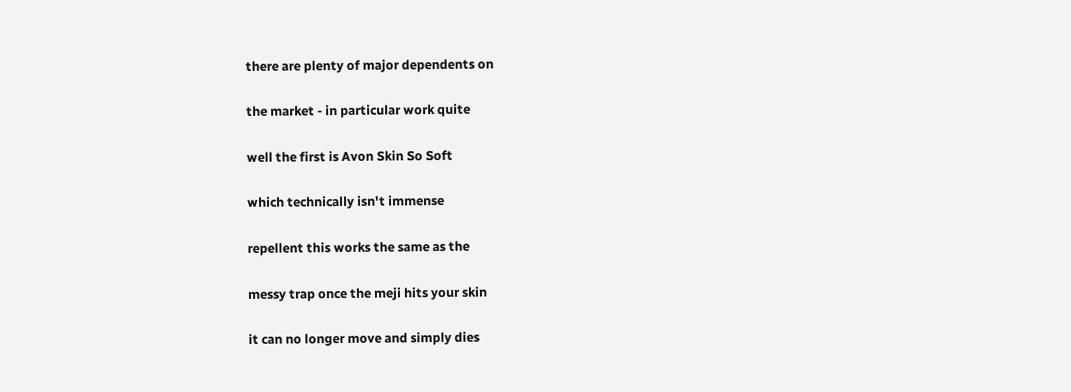there are plenty of major dependents on

the market - in particular work quite

well the first is Avon Skin So Soft

which technically isn't immense

repellent this works the same as the

messy trap once the meji hits your skin

it can no longer move and simply dies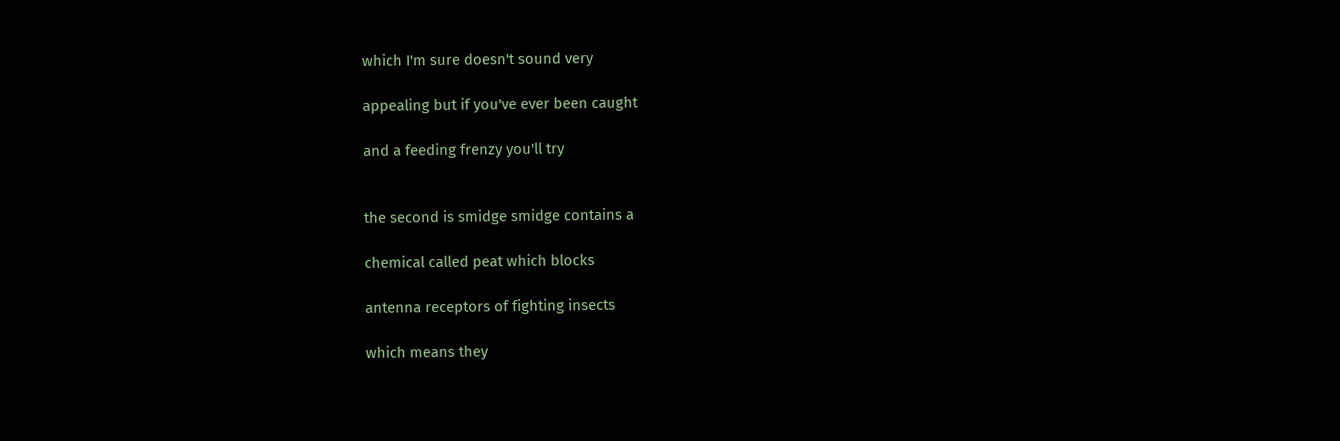which I'm sure doesn't sound very

appealing but if you've ever been caught

and a feeding frenzy you'll try


the second is smidge smidge contains a

chemical called peat which blocks

antenna receptors of fighting insects

which means they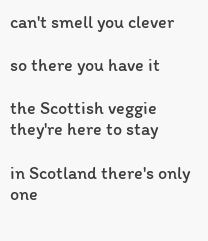can't smell you clever

so there you have it

the Scottish veggie they're here to stay

in Scotland there's only one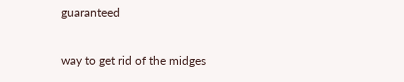guaranteed

way to get rid of the midges